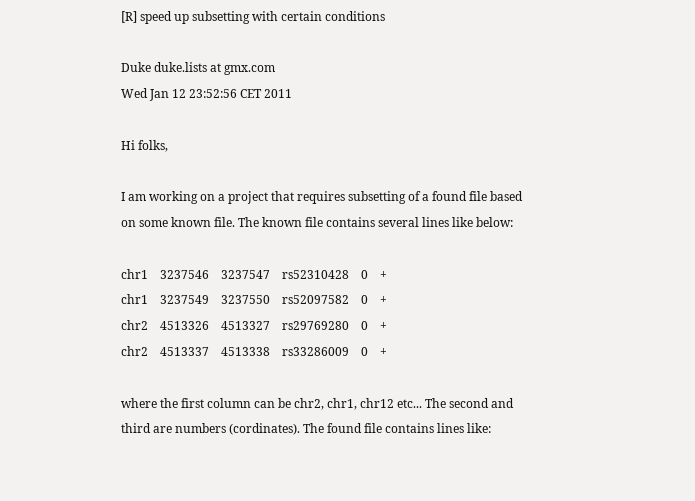[R] speed up subsetting with certain conditions

Duke duke.lists at gmx.com
Wed Jan 12 23:52:56 CET 2011

Hi folks,

I am working on a project that requires subsetting of a found file based
on some known file. The known file contains several lines like below:

chr1    3237546    3237547    rs52310428    0    +
chr1    3237549    3237550    rs52097582    0    +
chr2    4513326    4513327    rs29769280    0    +
chr2    4513337    4513338    rs33286009    0    +

where the first column can be chr2, chr1, chr12 etc... The second and
third are numbers (cordinates). The found file contains lines like: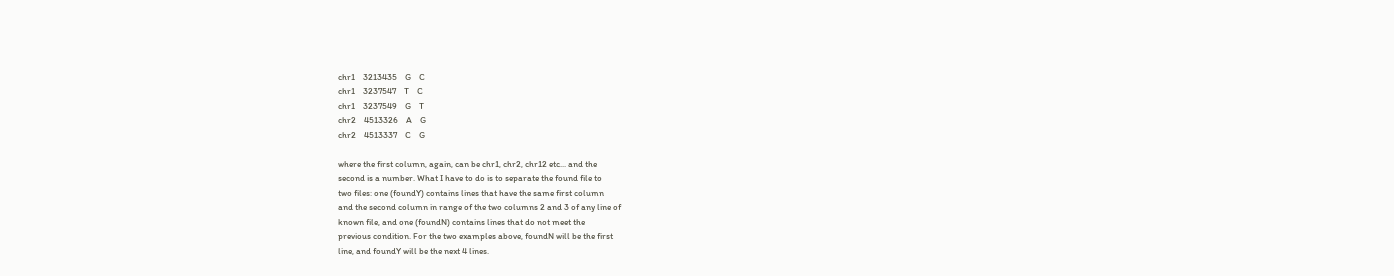chr1    3213435    G    C
chr1    3237547    T    C
chr1    3237549    G    T
chr2    4513326    A    G
chr2    4513337    C    G

where the first column, again, can be chr1, chr2, chr12 etc... and the
second is a number. What I have to do is to separate the found file to
two files: one (foundY) contains lines that have the same first column
and the second column in range of the two columns 2 and 3 of any line of
known file, and one (foundN) contains lines that do not meet the
previous condition. For the two examples above, foundN will be the first
line, and foundY will be the next 4 lines.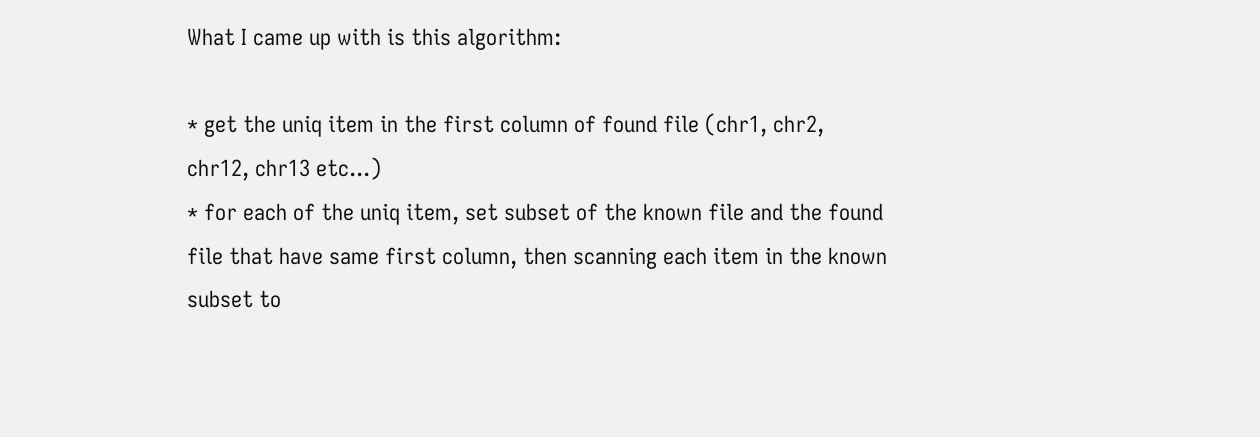What I came up with is this algorithm:

* get the uniq item in the first column of found file (chr1, chr2,
chr12, chr13 etc...)
* for each of the uniq item, set subset of the known file and the found
file that have same first column, then scanning each item in the known
subset to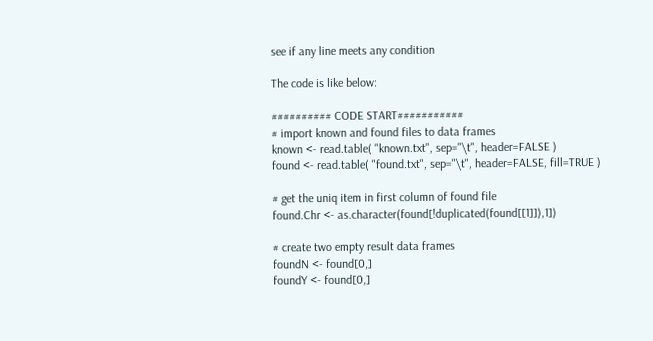see if any line meets any condition

The code is like below:

########## CODE START###########
# import known and found files to data frames
known <- read.table( "known.txt", sep="\t", header=FALSE )
found <- read.table( "found.txt", sep="\t", header=FALSE, fill=TRUE )

# get the uniq item in first column of found file
found.Chr <- as.character(found[!duplicated(found[[1]]),1])

# create two empty result data frames
foundN <- found[0,]
foundY <- found[0,]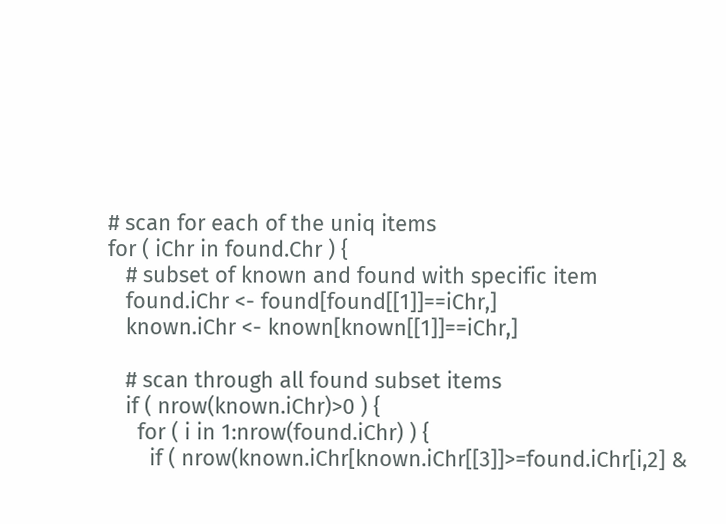# scan for each of the uniq items
for ( iChr in found.Chr ) {
   # subset of known and found with specific item
   found.iChr <- found[found[[1]]==iChr,]
   known.iChr <- known[known[[1]]==iChr,]

   # scan through all found subset items
   if ( nrow(known.iChr)>0 ) {
     for ( i in 1:nrow(found.iChr) ) {
       if ( nrow(known.iChr[known.iChr[[3]]>=found.iChr[i,2] &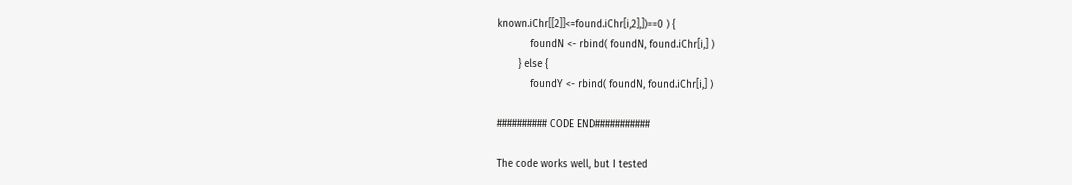known.iChr[[2]]<=found.iChr[i,2],])==0 ) {
           foundN <- rbind( foundN, found.iChr[i,] )
       } else {
           foundY <- rbind( foundN, found.iChr[i,] )

########## CODE END###########

The code works well, but I tested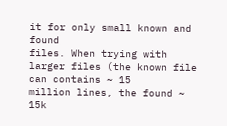it for only small known and found
files. When trying with larger files (the known file can contains ~ 15
million lines, the found ~ 15k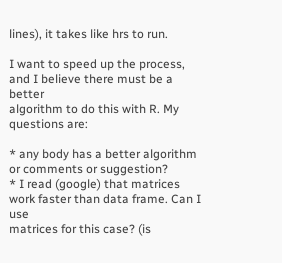lines), it takes like hrs to run.

I want to speed up the process, and I believe there must be a better
algorithm to do this with R. My questions are:

* any body has a better algorithm or comments or suggestion?
* I read (google) that matrices work faster than data frame. Can I use
matrices for this case? (is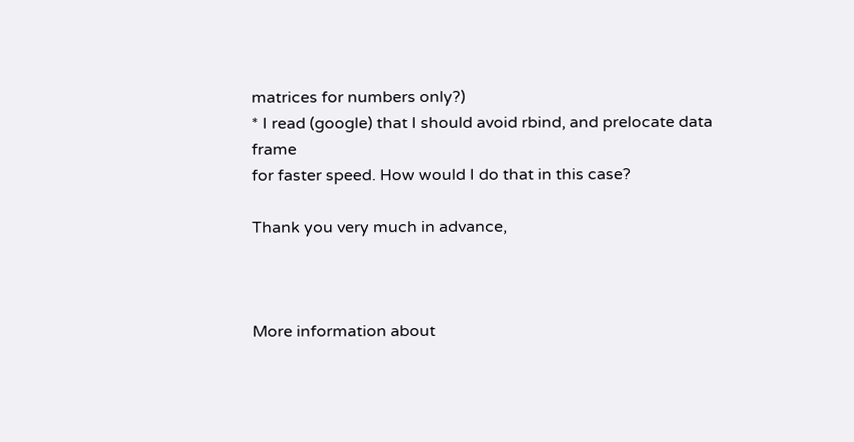matrices for numbers only?)
* I read (google) that I should avoid rbind, and prelocate data frame
for faster speed. How would I do that in this case?

Thank you very much in advance,



More information about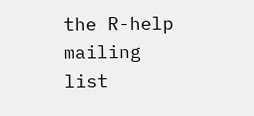the R-help mailing list